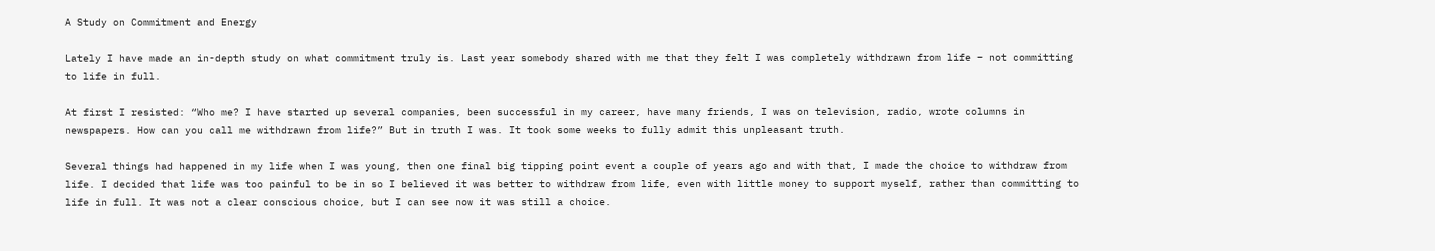A Study on Commitment and Energy

Lately I have made an in-depth study on what commitment truly is. Last year somebody shared with me that they felt I was completely withdrawn from life – not committing to life in full.

At first I resisted: “Who me? I have started up several companies, been successful in my career, have many friends, I was on television, radio, wrote columns in newspapers. How can you call me withdrawn from life?” But in truth I was. It took some weeks to fully admit this unpleasant truth.

Several things had happened in my life when I was young, then one final big tipping point event a couple of years ago and with that, I made the choice to withdraw from life. I decided that life was too painful to be in so I believed it was better to withdraw from life, even with little money to support myself, rather than committing to life in full. It was not a clear conscious choice, but I can see now it was still a choice.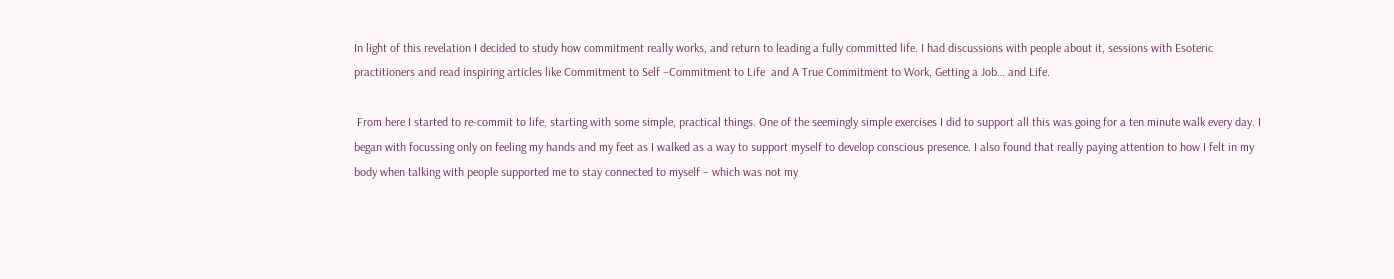In light of this revelation I decided to study how commitment really works, and return to leading a fully committed life. I had discussions with people about it, sessions with Esoteric practitioners and read inspiring articles like Commitment to Self –Commitment to Life  and A True Commitment to Work, Getting a Job… and Life.

 From here I started to re-commit to life, starting with some simple, practical things. One of the seemingly simple exercises I did to support all this was going for a ten minute walk every day. I began with focussing only on feeling my hands and my feet as I walked as a way to support myself to develop conscious presence. I also found that really paying attention to how I felt in my body when talking with people supported me to stay connected to myself – which was not my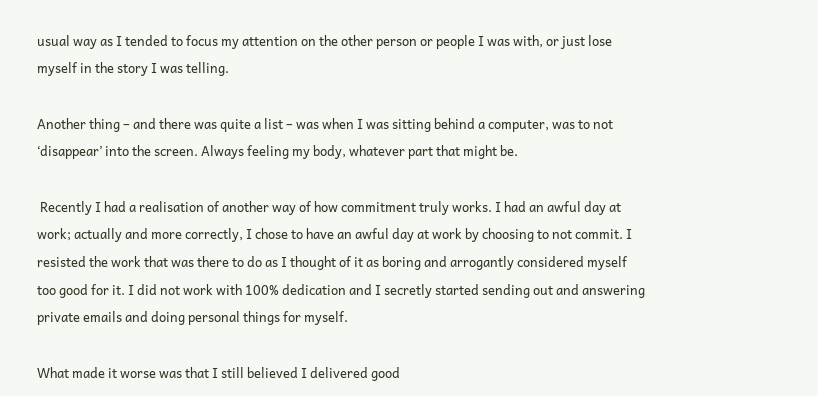usual way as I tended to focus my attention on the other person or people I was with, or just lose myself in the story I was telling.

Another thing – and there was quite a list – was when I was sitting behind a computer, was to not ‘disappear’ into the screen. Always feeling my body, whatever part that might be.

 Recently I had a realisation of another way of how commitment truly works. I had an awful day at work; actually and more correctly, I chose to have an awful day at work by choosing to not commit. I resisted the work that was there to do as I thought of it as boring and arrogantly considered myself too good for it. I did not work with 100% dedication and I secretly started sending out and answering private emails and doing personal things for myself.

What made it worse was that I still believed I delivered good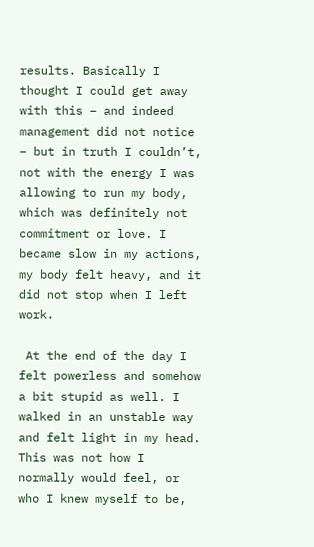results. Basically I thought I could get away with this – and indeed management did not notice – but in truth I couldn’t, not with the energy I was allowing to run my body, which was definitely not commitment or love. I became slow in my actions, my body felt heavy, and it did not stop when I left work.

 At the end of the day I felt powerless and somehow a bit stupid as well. I walked in an unstable way and felt light in my head. This was not how I normally would feel, or who I knew myself to be,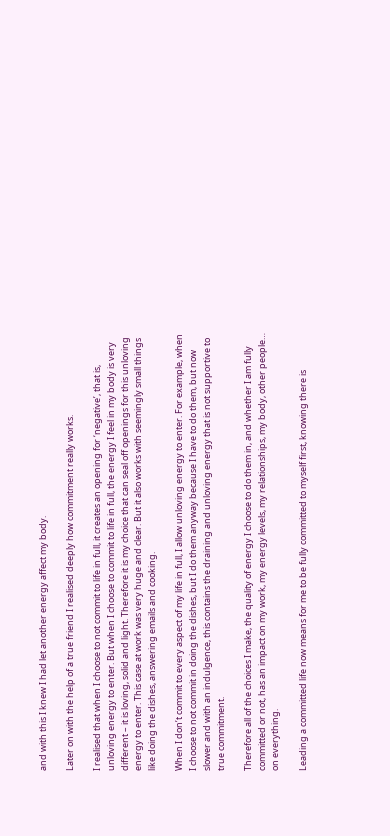and with this I knew I had let another energy affect my body.

Later on with the help of a true friend I realised deeply how commitment really works.

I realised that when I choose to not commit to life in full, it creates an opening for ‘negative’, that is, unloving energy to enter. But when I choose to commit to life in full, the energy I feel in my body is very different – it is loving, solid and light. Therefore it is my choice that can seal off openings for this unloving energy to enter. This case at work was very huge and clear. But it also works with seemingly small things like doing the dishes, answering emails and cooking.

When I don’t commit to every aspect of my life in full, I allow unloving energy to enter. For example, when I choose to not commit in doing the dishes, but I do them anyway because I have to do them, but now slower and with an indulgence, this contains the draining and unloving energy that is not supportive to true commitment.

Therefore all of the choices I make, the quality of energy I choose to do them in, and whether I am fully committed or not, has an impact on my work, my energy levels, my relationships, my body, other people… on everything.

Leading a committed life now means for me to be fully committed to myself first, knowing there is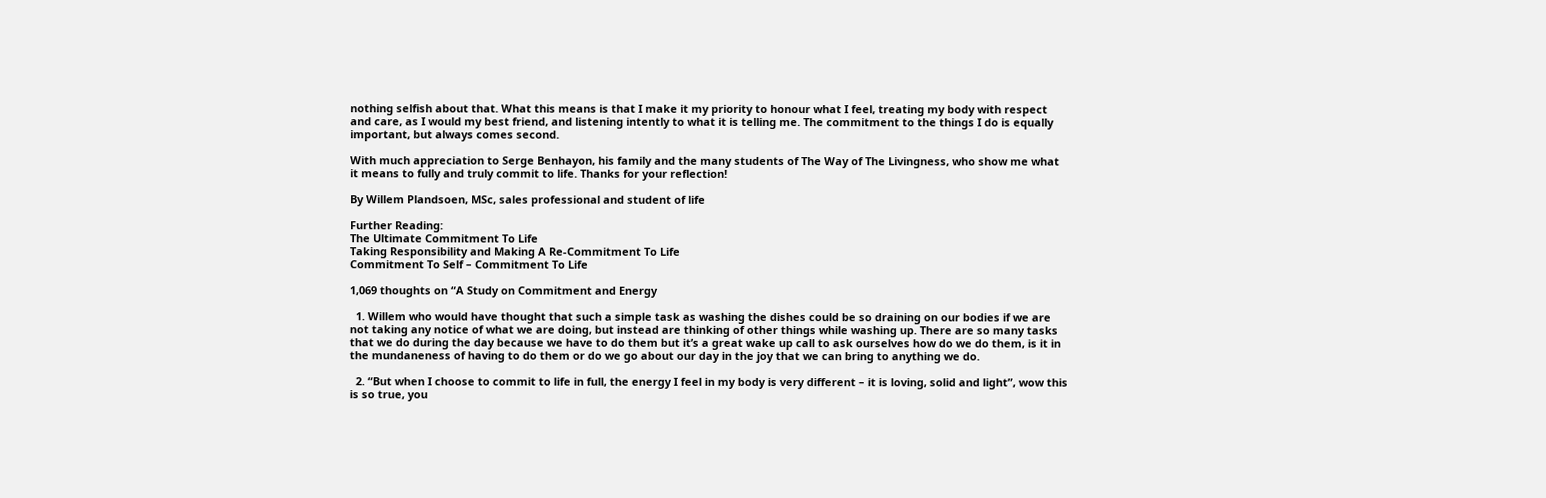nothing selfish about that. What this means is that I make it my priority to honour what I feel, treating my body with respect and care, as I would my best friend, and listening intently to what it is telling me. The commitment to the things I do is equally important, but always comes second.

With much appreciation to Serge Benhayon, his family and the many students of The Way of The Livingness, who show me what it means to fully and truly commit to life. Thanks for your reflection!

By Willem Plandsoen, MSc, sales professional and student of life

Further Reading:
The Ultimate Commitment To Life
Taking Responsibility and Making A Re-Commitment To Life
Commitment To Self – Commitment To Life

1,069 thoughts on “A Study on Commitment and Energy

  1. Willem who would have thought that such a simple task as washing the dishes could be so draining on our bodies if we are not taking any notice of what we are doing, but instead are thinking of other things while washing up. There are so many tasks that we do during the day because we have to do them but it’s a great wake up call to ask ourselves how do we do them, is it in the mundaneness of having to do them or do we go about our day in the joy that we can bring to anything we do.

  2. “But when I choose to commit to life in full, the energy I feel in my body is very different – it is loving, solid and light”, wow this is so true, you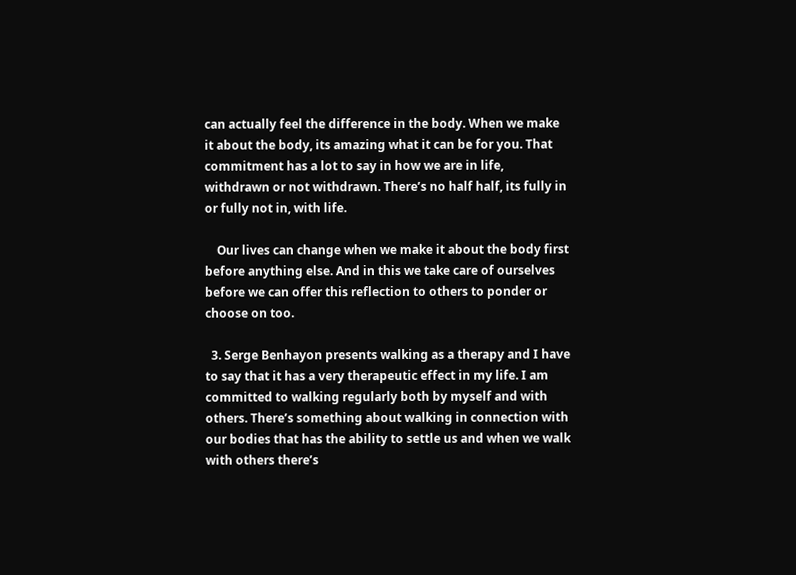can actually feel the difference in the body. When we make it about the body, its amazing what it can be for you. That commitment has a lot to say in how we are in life, withdrawn or not withdrawn. There’s no half half, its fully in or fully not in, with life.

    Our lives can change when we make it about the body first before anything else. And in this we take care of ourselves before we can offer this reflection to others to ponder or choose on too.

  3. Serge Benhayon presents walking as a therapy and I have to say that it has a very therapeutic effect in my life. I am committed to walking regularly both by myself and with others. There’s something about walking in connection with our bodies that has the ability to settle us and when we walk with others there’s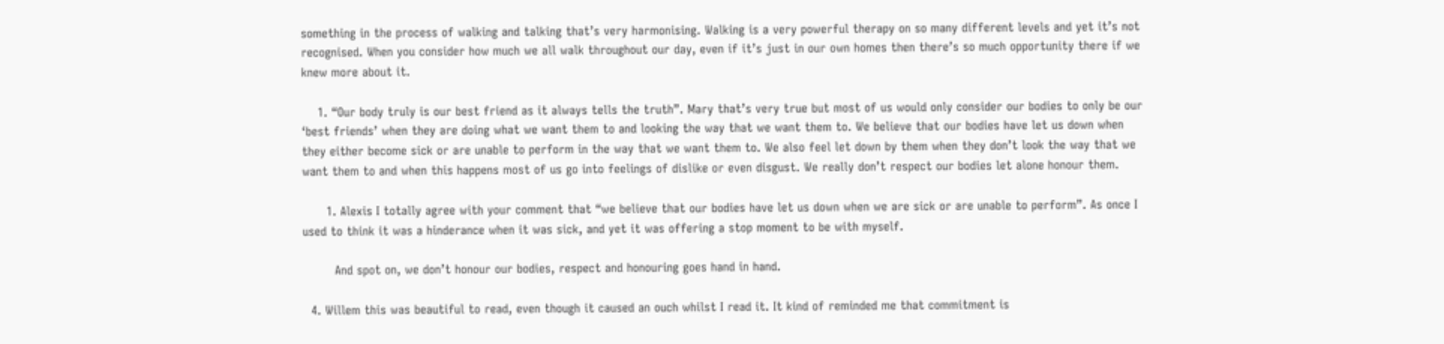something in the process of walking and talking that’s very harmonising. Walking is a very powerful therapy on so many different levels and yet it’s not recognised. When you consider how much we all walk throughout our day, even if it’s just in our own homes then there’s so much opportunity there if we knew more about it.

    1. “Our body truly is our best friend as it always tells the truth”. Mary that’s very true but most of us would only consider our bodies to only be our ‘best friends’ when they are doing what we want them to and looking the way that we want them to. We believe that our bodies have let us down when they either become sick or are unable to perform in the way that we want them to. We also feel let down by them when they don’t look the way that we want them to and when this happens most of us go into feelings of dislike or even disgust. We really don’t respect our bodies let alone honour them.

      1. Alexis I totally agree with your comment that “we believe that our bodies have let us down when we are sick or are unable to perform”. As once I used to think it was a hinderance when it was sick, and yet it was offering a stop moment to be with myself.

        And spot on, we don’t honour our bodies, respect and honouring goes hand in hand.

  4. Willem this was beautiful to read, even though it caused an ouch whilst I read it. It kind of reminded me that commitment is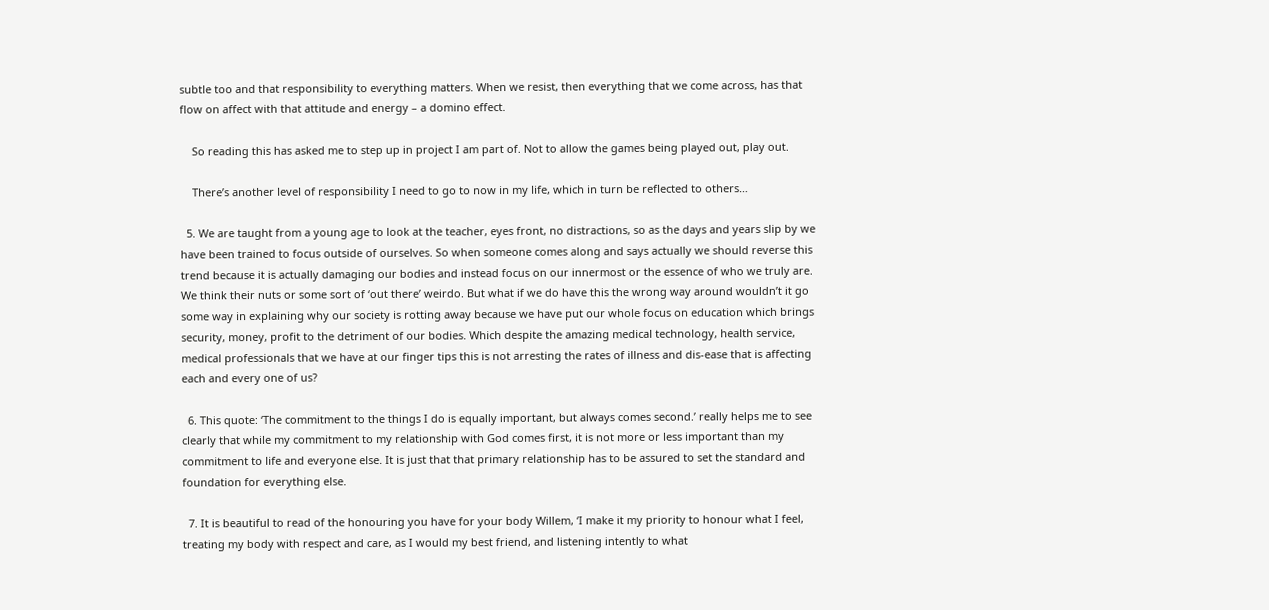subtle too and that responsibility to everything matters. When we resist, then everything that we come across, has that flow on affect with that attitude and energy – a domino effect.

    So reading this has asked me to step up in project I am part of. Not to allow the games being played out, play out.

    There’s another level of responsibility I need to go to now in my life, which in turn be reflected to others…

  5. We are taught from a young age to look at the teacher, eyes front, no distractions, so as the days and years slip by we have been trained to focus outside of ourselves. So when someone comes along and says actually we should reverse this trend because it is actually damaging our bodies and instead focus on our innermost or the essence of who we truly are. We think their nuts or some sort of ‘out there’ weirdo. But what if we do have this the wrong way around wouldn’t it go some way in explaining why our society is rotting away because we have put our whole focus on education which brings security, money, profit to the detriment of our bodies. Which despite the amazing medical technology, health service, medical professionals that we have at our finger tips this is not arresting the rates of illness and dis-ease that is affecting each and every one of us?

  6. This quote: ‘The commitment to the things I do is equally important, but always comes second.’ really helps me to see clearly that while my commitment to my relationship with God comes first, it is not more or less important than my commitment to life and everyone else. It is just that that primary relationship has to be assured to set the standard and foundation for everything else.

  7. It is beautiful to read of the honouring you have for your body Willem, ‘I make it my priority to honour what I feel, treating my body with respect and care, as I would my best friend, and listening intently to what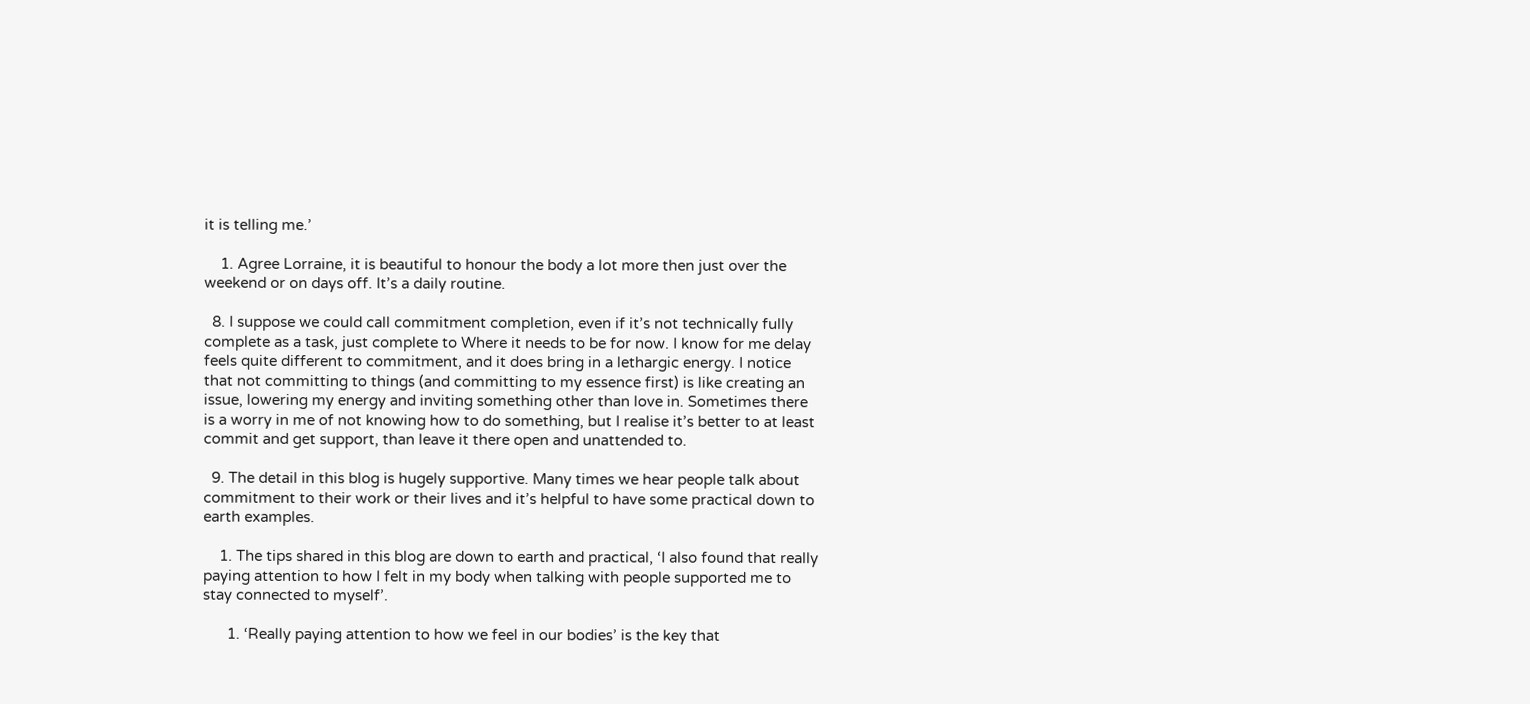it is telling me.’

    1. Agree Lorraine, it is beautiful to honour the body a lot more then just over the weekend or on days off. It’s a daily routine.

  8. I suppose we could call commitment completion, even if it’s not technically fully complete as a task, just complete to Where it needs to be for now. I know for me delay feels quite different to commitment, and it does bring in a lethargic energy. I notice that not committing to things (and committing to my essence first) is like creating an issue, lowering my energy and inviting something other than love in. Sometimes there is a worry in me of not knowing how to do something, but I realise it’s better to at least commit and get support, than leave it there open and unattended to.

  9. The detail in this blog is hugely supportive. Many times we hear people talk about commitment to their work or their lives and it’s helpful to have some practical down to earth examples.

    1. The tips shared in this blog are down to earth and practical, ‘I also found that really paying attention to how I felt in my body when talking with people supported me to stay connected to myself’.

      1. ‘Really paying attention to how we feel in our bodies’ is the key that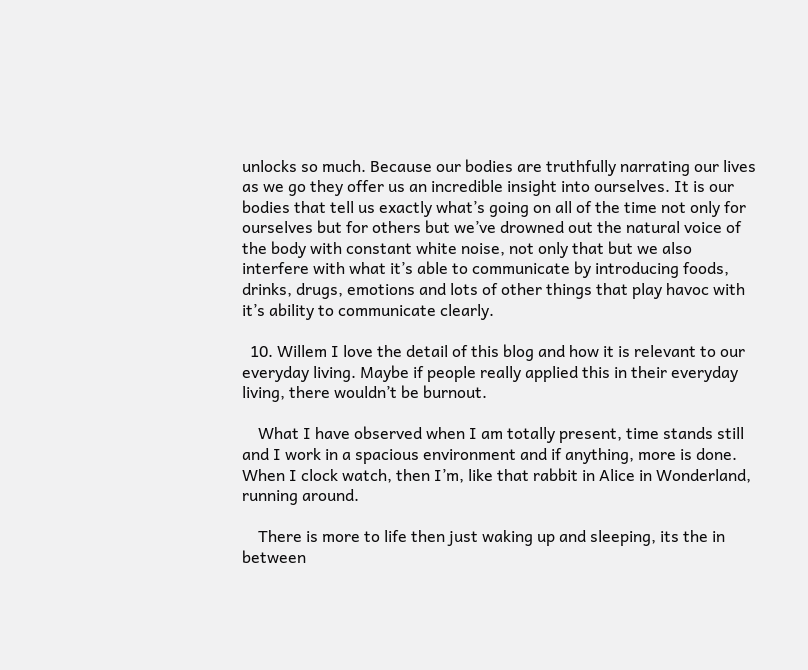unlocks so much. Because our bodies are truthfully narrating our lives as we go they offer us an incredible insight into ourselves. It is our bodies that tell us exactly what’s going on all of the time not only for ourselves but for others but we’ve drowned out the natural voice of the body with constant white noise, not only that but we also interfere with what it’s able to communicate by introducing foods, drinks, drugs, emotions and lots of other things that play havoc with it’s ability to communicate clearly.

  10. Willem I love the detail of this blog and how it is relevant to our everyday living. Maybe if people really applied this in their everyday living, there wouldn’t be burnout.

    What I have observed when I am totally present, time stands still and I work in a spacious environment and if anything, more is done. When I clock watch, then I’m, like that rabbit in Alice in Wonderland, running around.

    There is more to life then just waking up and sleeping, its the in between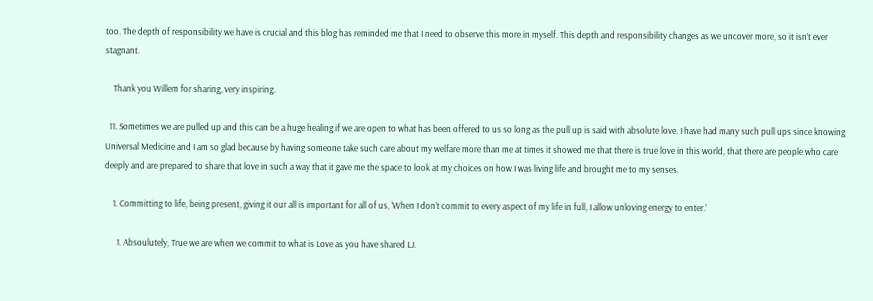too. The depth of responsibility we have is crucial and this blog has reminded me that I need to observe this more in myself. This depth and responsibility changes as we uncover more, so it isn’t ever stagnant.

    Thank you Willem for sharing, very inspiring.

  11. Sometimes we are pulled up and this can be a huge healing if we are open to what has been offered to us so long as the pull up is said with absolute love. I have had many such pull ups since knowing Universal Medicine and I am so glad because by having someone take such care about my welfare more than me at times it showed me that there is true love in this world, that there are people who care deeply and are prepared to share that love in such a way that it gave me the space to look at my choices on how I was living life and brought me to my senses.

    1. Committing to life, being present, giving it our all is important for all of us, ‘When I don’t commit to every aspect of my life in full, I allow unloving energy to enter.’

      1. Absoulutely, True we are when we commit to what is Love as you have shared LJ.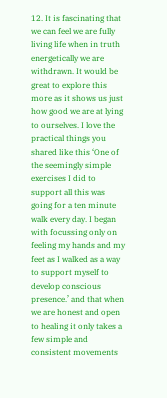12. It is fascinating that we can feel we are fully living life when in truth energetically we are withdrawn. It would be great to explore this more as it shows us just how good we are at lying to ourselves. I love the practical things you shared like this ‘One of the seemingly simple exercises I did to support all this was going for a ten minute walk every day. I began with focussing only on feeling my hands and my feet as I walked as a way to support myself to develop conscious presence.’ and that when we are honest and open to healing it only takes a few simple and consistent movements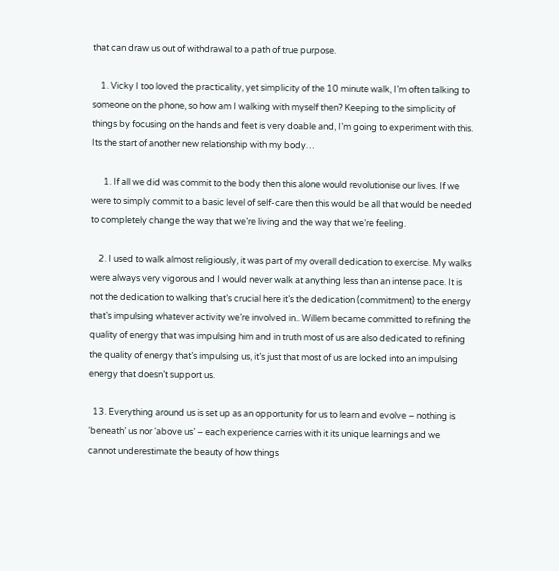that can draw us out of withdrawal to a path of true purpose.

    1. Vicky I too loved the practicality, yet simplicity of the 10 minute walk, I’m often talking to someone on the phone, so how am I walking with myself then? Keeping to the simplicity of things by focusing on the hands and feet is very doable and, I’m going to experiment with this. Its the start of another new relationship with my body…

      1. If all we did was commit to the body then this alone would revolutionise our lives. If we were to simply commit to a basic level of self-care then this would be all that would be needed to completely change the way that we’re living and the way that we’re feeling.

    2. I used to walk almost religiously, it was part of my overall dedication to exercise. My walks were always very vigorous and I would never walk at anything less than an intense pace. It is not the dedication to walking that’s crucial here it’s the dedication (commitment) to the energy that’s impulsing whatever activity we’re involved in.. Willem became committed to refining the quality of energy that was impulsing him and in truth most of us are also dedicated to refining the quality of energy that’s impulsing us, it’s just that most of us are locked into an impulsing energy that doesn’t support us.

  13. Everything around us is set up as an opportunity for us to learn and evolve – nothing is ‘beneath’ us nor ‘above us’ – each experience carries with it its unique learnings and we cannot underestimate the beauty of how things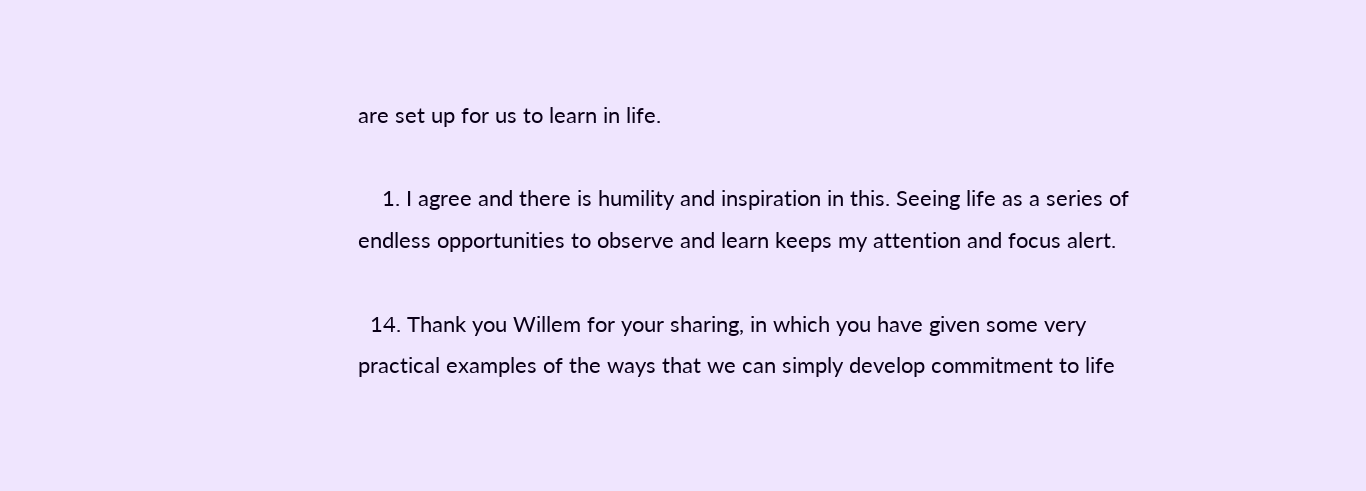are set up for us to learn in life.

    1. I agree and there is humility and inspiration in this. Seeing life as a series of endless opportunities to observe and learn keeps my attention and focus alert.

  14. Thank you Willem for your sharing, in which you have given some very practical examples of the ways that we can simply develop commitment to life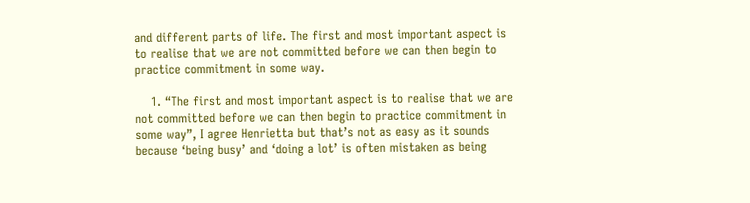and different parts of life. The first and most important aspect is to realise that we are not committed before we can then begin to practice commitment in some way.

    1. “The first and most important aspect is to realise that we are not committed before we can then begin to practice commitment in some way”, I agree Henrietta but that’s not as easy as it sounds because ‘being busy’ and ‘doing a lot’ is often mistaken as being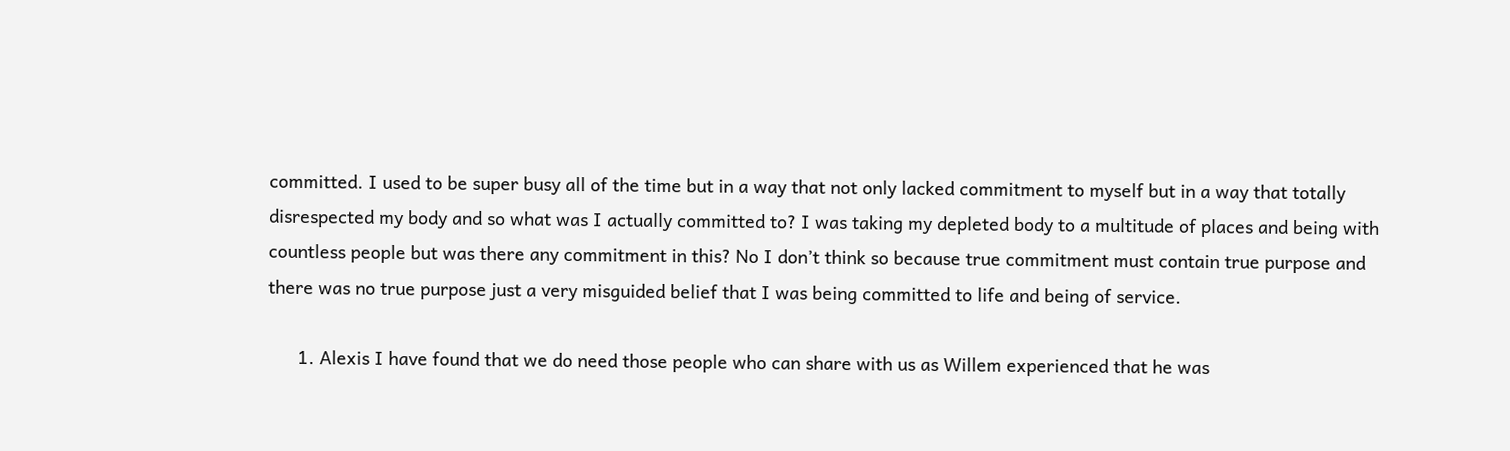committed. I used to be super busy all of the time but in a way that not only lacked commitment to myself but in a way that totally disrespected my body and so what was I actually committed to? I was taking my depleted body to a multitude of places and being with countless people but was there any commitment in this? No I don’t think so because true commitment must contain true purpose and there was no true purpose just a very misguided belief that I was being committed to life and being of service.

      1. Alexis I have found that we do need those people who can share with us as Willem experienced that he was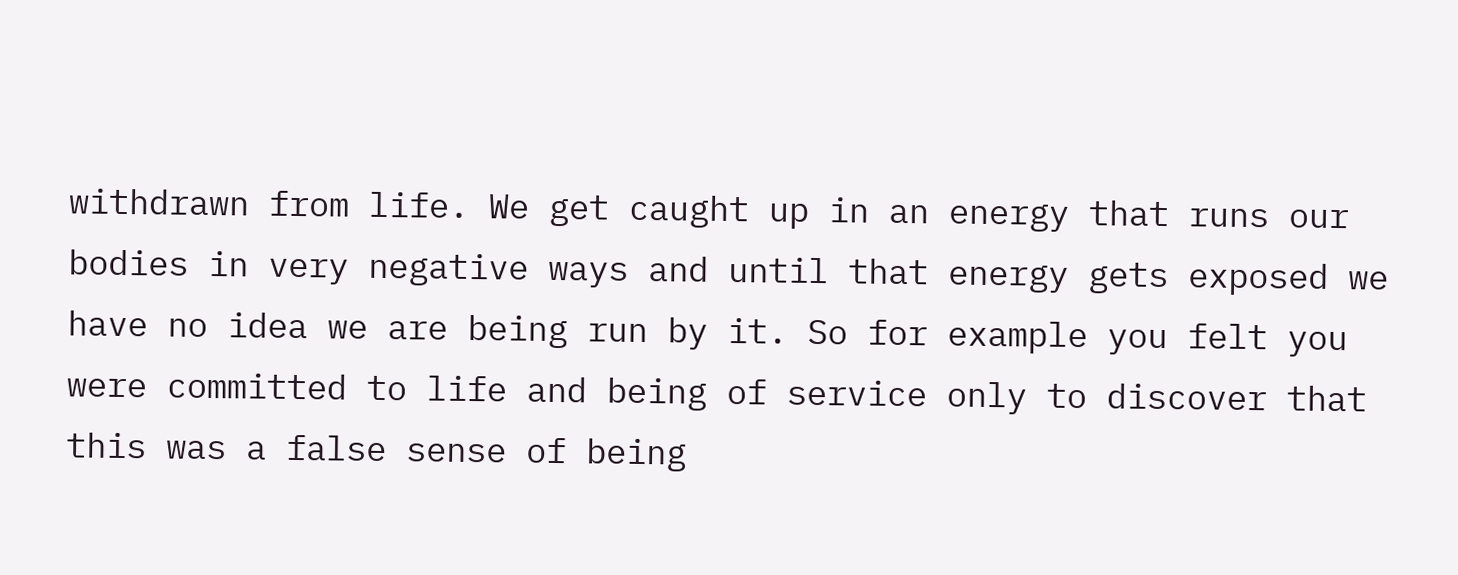withdrawn from life. We get caught up in an energy that runs our bodies in very negative ways and until that energy gets exposed we have no idea we are being run by it. So for example you felt you were committed to life and being of service only to discover that this was a false sense of being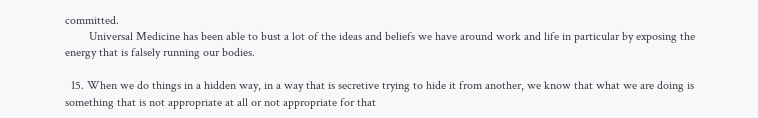committed.
        Universal Medicine has been able to bust a lot of the ideas and beliefs we have around work and life in particular by exposing the energy that is falsely running our bodies.

  15. When we do things in a hidden way, in a way that is secretive trying to hide it from another, we know that what we are doing is something that is not appropriate at all or not appropriate for that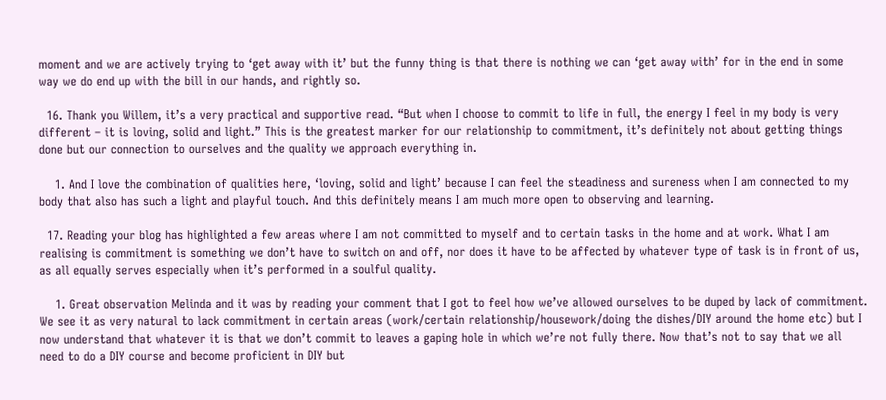moment and we are actively trying to ‘get away with it’ but the funny thing is that there is nothing we can ‘get away with’ for in the end in some way we do end up with the bill in our hands, and rightly so.

  16. Thank you Willem, it’s a very practical and supportive read. “But when I choose to commit to life in full, the energy I feel in my body is very different – it is loving, solid and light.” This is the greatest marker for our relationship to commitment, it’s definitely not about getting things done but our connection to ourselves and the quality we approach everything in.

    1. And I love the combination of qualities here, ‘loving, solid and light’ because I can feel the steadiness and sureness when I am connected to my body that also has such a light and playful touch. And this definitely means I am much more open to observing and learning.

  17. Reading your blog has highlighted a few areas where I am not committed to myself and to certain tasks in the home and at work. What I am realising is commitment is something we don’t have to switch on and off, nor does it have to be affected by whatever type of task is in front of us, as all equally serves especially when it’s performed in a soulful quality.

    1. Great observation Melinda and it was by reading your comment that I got to feel how we’ve allowed ourselves to be duped by lack of commitment. We see it as very natural to lack commitment in certain areas (work/certain relationship/housework/doing the dishes/DIY around the home etc) but I now understand that whatever it is that we don’t commit to leaves a gaping hole in which we’re not fully there. Now that’s not to say that we all need to do a DIY course and become proficient in DIY but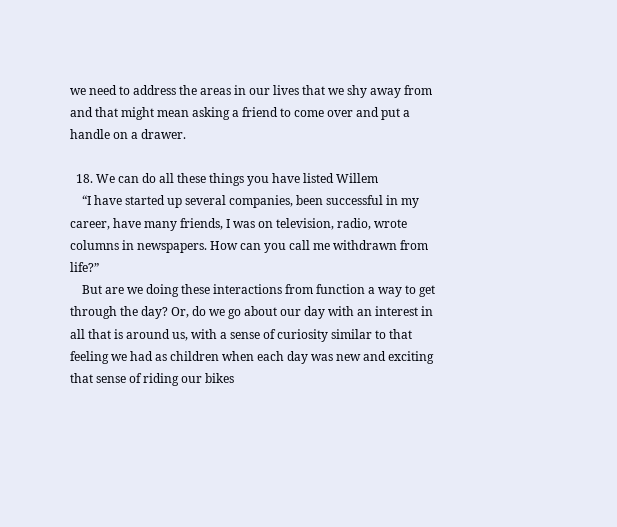we need to address the areas in our lives that we shy away from and that might mean asking a friend to come over and put a handle on a drawer.

  18. We can do all these things you have listed Willem
    “I have started up several companies, been successful in my career, have many friends, I was on television, radio, wrote columns in newspapers. How can you call me withdrawn from life?”
    But are we doing these interactions from function a way to get through the day? Or, do we go about our day with an interest in all that is around us, with a sense of curiosity similar to that feeling we had as children when each day was new and exciting that sense of riding our bikes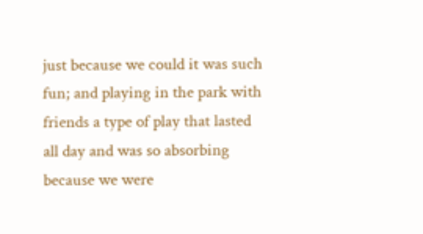just because we could it was such fun; and playing in the park with friends a type of play that lasted all day and was so absorbing because we were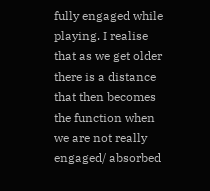fully engaged while playing. I realise that as we get older there is a distance that then becomes the function when we are not really engaged/ absorbed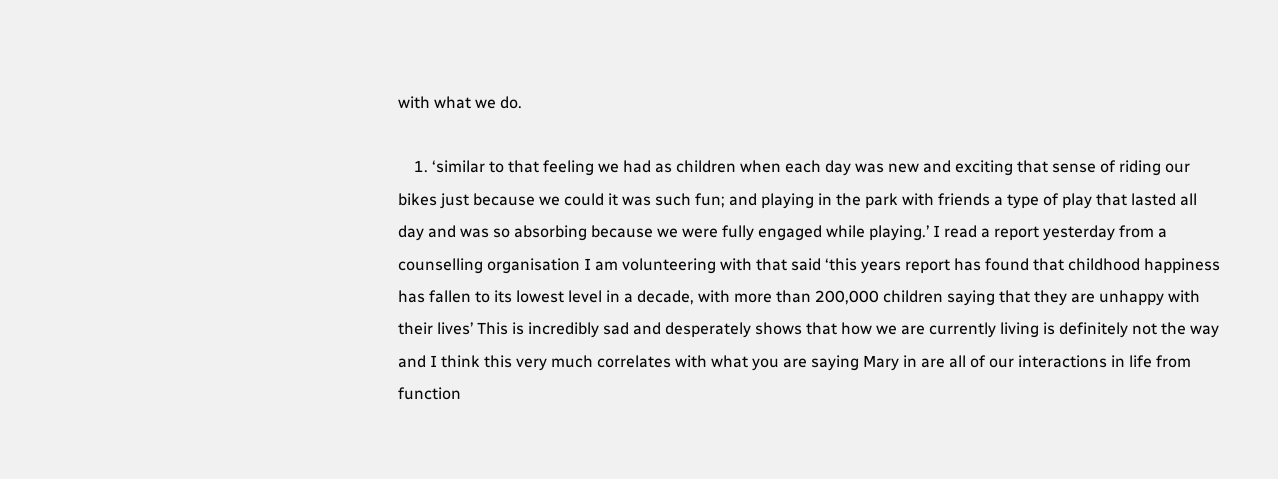with what we do.

    1. ‘similar to that feeling we had as children when each day was new and exciting that sense of riding our bikes just because we could it was such fun; and playing in the park with friends a type of play that lasted all day and was so absorbing because we were fully engaged while playing.’ I read a report yesterday from a counselling organisation I am volunteering with that said ‘this years report has found that childhood happiness has fallen to its lowest level in a decade, with more than 200,000 children saying that they are unhappy with their lives’ This is incredibly sad and desperately shows that how we are currently living is definitely not the way and I think this very much correlates with what you are saying Mary in are all of our interactions in life from function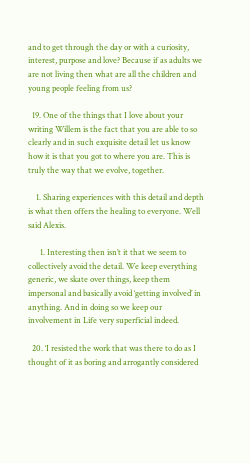and to get through the day or with a curiosity, interest, purpose and love? Because if as adults we are not living then what are all the children and young people feeling from us?

  19. One of the things that I love about your writing Willem is the fact that you are able to so clearly and in such exquisite detail let us know how it is that you got to where you are. This is truly the way that we evolve, together.

    1. Sharing experiences with this detail and depth is what then offers the healing to everyone. Well said Alexis.

      1. Interesting then isn’t it that we seem to collectively avoid the detail. We keep everything generic, we skate over things, keep them impersonal and basically avoid ‘getting involved’ in anything. And in doing so we keep our involvement in Life very superficial indeed.

  20. ‘I resisted the work that was there to do as I thought of it as boring and arrogantly considered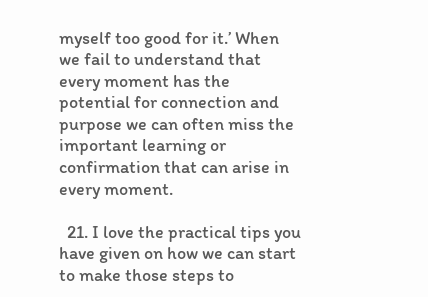myself too good for it.’ When we fail to understand that every moment has the potential for connection and purpose we can often miss the important learning or confirmation that can arise in every moment.

  21. I love the practical tips you have given on how we can start to make those steps to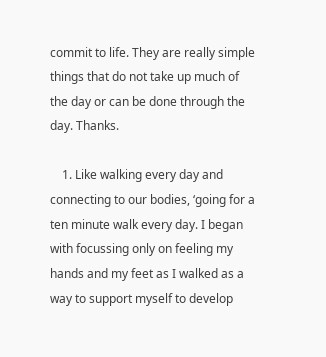commit to life. They are really simple things that do not take up much of the day or can be done through the day. Thanks.

    1. Like walking every day and connecting to our bodies, ‘going for a ten minute walk every day. I began with focussing only on feeling my hands and my feet as I walked as a way to support myself to develop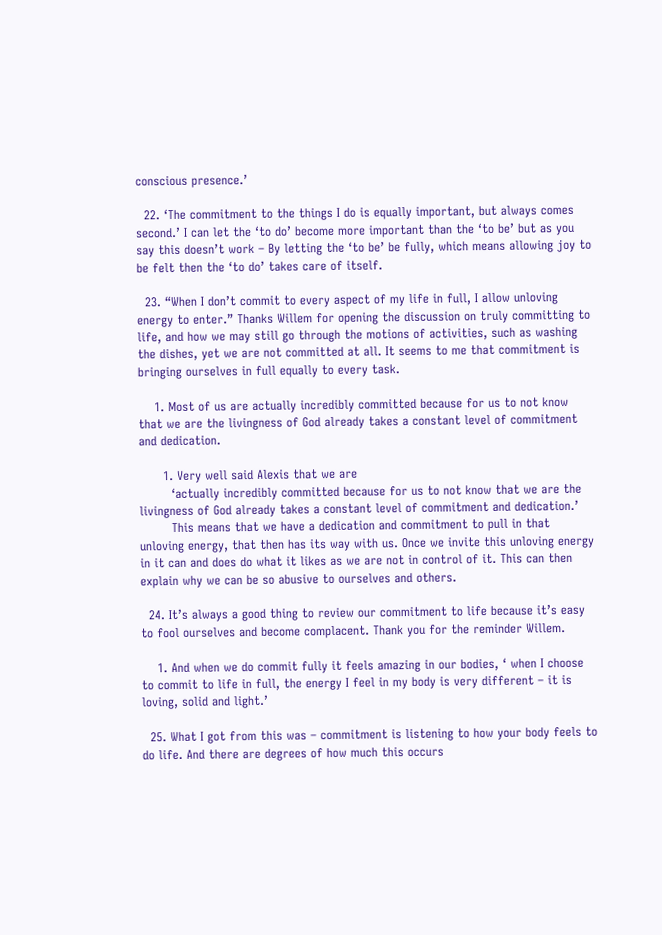conscious presence.’

  22. ‘The commitment to the things I do is equally important, but always comes second.’ I can let the ‘to do’ become more important than the ‘to be’ but as you say this doesn’t work – By letting the ‘to be’ be fully, which means allowing joy to be felt then the ‘to do’ takes care of itself.

  23. “When I don’t commit to every aspect of my life in full, I allow unloving energy to enter.” Thanks Willem for opening the discussion on truly committing to life, and how we may still go through the motions of activities, such as washing the dishes, yet we are not committed at all. It seems to me that commitment is bringing ourselves in full equally to every task.

    1. Most of us are actually incredibly committed because for us to not know that we are the livingness of God already takes a constant level of commitment and dedication.

      1. Very well said Alexis that we are
        ‘actually incredibly committed because for us to not know that we are the livingness of God already takes a constant level of commitment and dedication.’
        This means that we have a dedication and commitment to pull in that unloving energy, that then has its way with us. Once we invite this unloving energy in it can and does do what it likes as we are not in control of it. This can then explain why we can be so abusive to ourselves and others.

  24. It’s always a good thing to review our commitment to life because it’s easy to fool ourselves and become complacent. Thank you for the reminder Willem.

    1. And when we do commit fully it feels amazing in our bodies, ‘ when I choose to commit to life in full, the energy I feel in my body is very different – it is loving, solid and light.’

  25. What I got from this was – commitment is listening to how your body feels to do life. And there are degrees of how much this occurs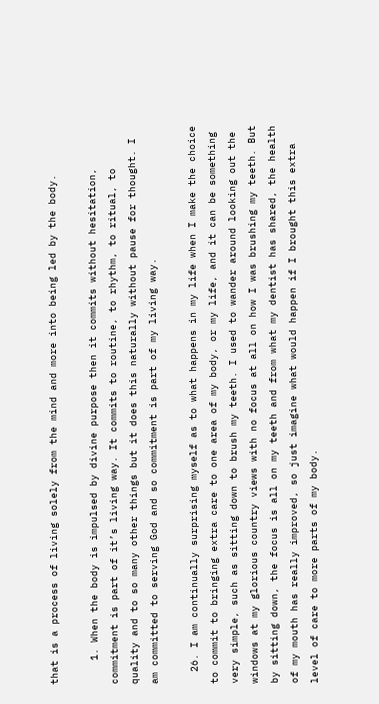that is a process of living solely from the mind and more into being led by the body.

    1. When the body is impulsed by divine purpose then it commits without hesitation, commitment is part of it’s living way. It commits to routine, to rhythm, to ritual, to quality and to so many other things but it does this naturally without pause for thought. I am committed to serving God and so commitment is part of my living way.

  26. I am continually surprising myself as to what happens in my life when I make the choice to commit to bringing extra care to one area of my body, or my life, and it can be something very simple, such as sitting down to brush my teeth. I used to wander around looking out the windows at my glorious country views with no focus at all on how I was brushing my teeth. But by sitting down, the focus is all on my teeth and from what my dentist has shared, the health of my mouth has really improved, so just imagine what would happen if I brought this extra level of care to more parts of my body.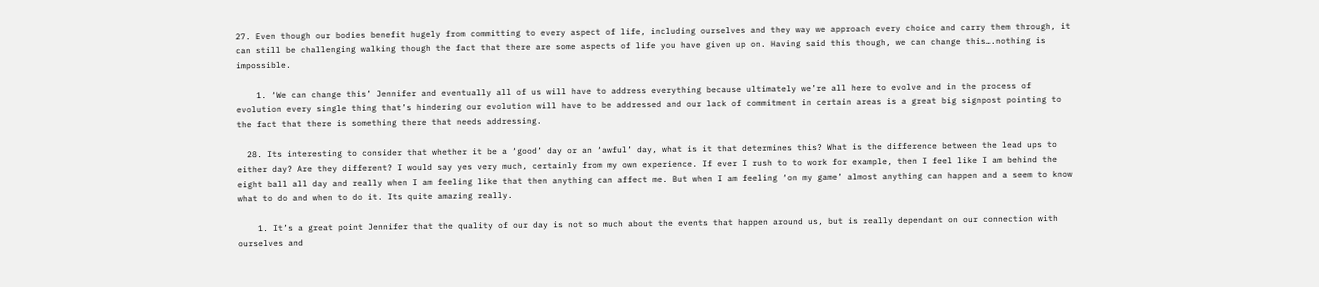27. Even though our bodies benefit hugely from committing to every aspect of life, including ourselves and they way we approach every choice and carry them through, it can still be challenging walking though the fact that there are some aspects of life you have given up on. Having said this though, we can change this….nothing is impossible.

    1. ‘We can change this’ Jennifer and eventually all of us will have to address everything because ultimately we’re all here to evolve and in the process of evolution every single thing that’s hindering our evolution will have to be addressed and our lack of commitment in certain areas is a great big signpost pointing to the fact that there is something there that needs addressing.

  28. Its interesting to consider that whether it be a ‘good’ day or an ‘awful’ day, what is it that determines this? What is the difference between the lead ups to either day? Are they different? I would say yes very much, certainly from my own experience. If ever I rush to to work for example, then I feel like I am behind the eight ball all day and really when I am feeling like that then anything can affect me. But when I am feeling ‘on my game’ almost anything can happen and a seem to know what to do and when to do it. Its quite amazing really.

    1. It’s a great point Jennifer that the quality of our day is not so much about the events that happen around us, but is really dependant on our connection with ourselves and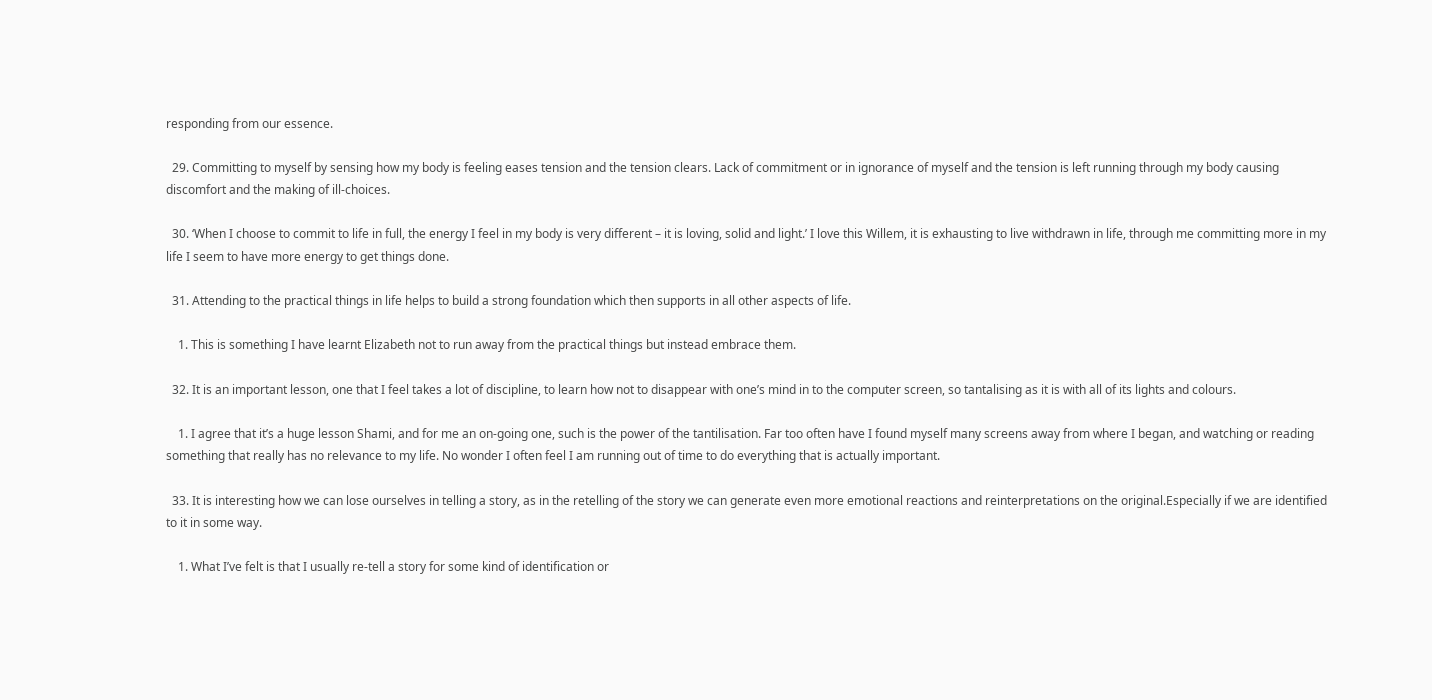responding from our essence.

  29. Committing to myself by sensing how my body is feeling eases tension and the tension clears. Lack of commitment or in ignorance of myself and the tension is left running through my body causing discomfort and the making of ill-choices.

  30. ‘When I choose to commit to life in full, the energy I feel in my body is very different – it is loving, solid and light.’ I love this Willem, it is exhausting to live withdrawn in life, through me committing more in my life I seem to have more energy to get things done.

  31. Attending to the practical things in life helps to build a strong foundation which then supports in all other aspects of life.

    1. This is something I have learnt Elizabeth not to run away from the practical things but instead embrace them.

  32. It is an important lesson, one that I feel takes a lot of discipline, to learn how not to disappear with one’s mind in to the computer screen, so tantalising as it is with all of its lights and colours.

    1. I agree that it’s a huge lesson Shami, and for me an on-going one, such is the power of the tantilisation. Far too often have I found myself many screens away from where I began, and watching or reading something that really has no relevance to my life. No wonder I often feel I am running out of time to do everything that is actually important.

  33. It is interesting how we can lose ourselves in telling a story, as in the retelling of the story we can generate even more emotional reactions and reinterpretations on the original.Especially if we are identified to it in some way.

    1. What I’ve felt is that I usually re-tell a story for some kind of identification or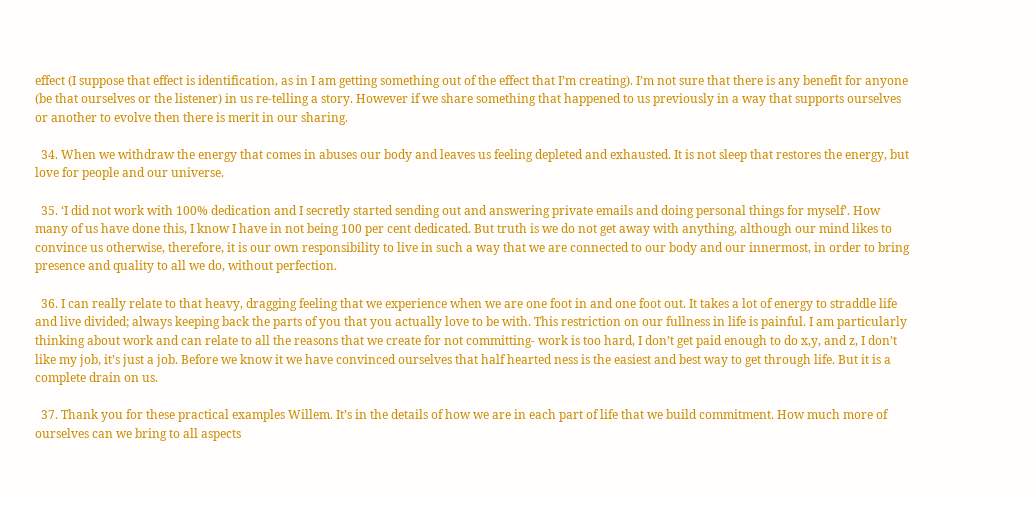effect (I suppose that effect is identification, as in I am getting something out of the effect that I’m creating). I’m not sure that there is any benefit for anyone (be that ourselves or the listener) in us re-telling a story. However if we share something that happened to us previously in a way that supports ourselves or another to evolve then there is merit in our sharing.

  34. When we withdraw the energy that comes in abuses our body and leaves us feeling depleted and exhausted. It is not sleep that restores the energy, but love for people and our universe.

  35. ‘I did not work with 100% dedication and I secretly started sending out and answering private emails and doing personal things for myself’. How many of us have done this, I know I have in not being 100 per cent dedicated. But truth is we do not get away with anything, although our mind likes to convince us otherwise, therefore, it is our own responsibility to live in such a way that we are connected to our body and our innermost, in order to bring presence and quality to all we do, without perfection.

  36. I can really relate to that heavy, dragging feeling that we experience when we are one foot in and one foot out. It takes a lot of energy to straddle life and live divided; always keeping back the parts of you that you actually love to be with. This restriction on our fullness in life is painful. I am particularly thinking about work and can relate to all the reasons that we create for not committing- work is too hard, I don’t get paid enough to do x,y, and z, I don’t like my job, it’s just a job. Before we know it we have convinced ourselves that half hearted ness is the easiest and best way to get through life. But it is a complete drain on us.

  37. Thank you for these practical examples Willem. It’s in the details of how we are in each part of life that we build commitment. How much more of ourselves can we bring to all aspects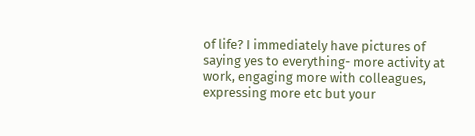of life? I immediately have pictures of saying yes to everything- more activity at work, engaging more with colleagues, expressing more etc but your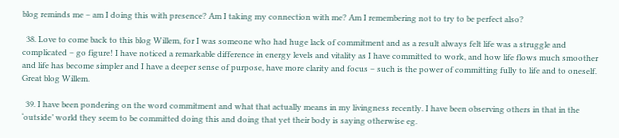blog reminds me – am I doing this with presence? Am I taking my connection with me? Am I remembering not to try to be perfect also?

  38. Love to come back to this blog Willem, for I was someone who had huge lack of commitment and as a result always felt life was a struggle and complicated – go figure! I have noticed a remarkable difference in energy levels and vitality as I have committed to work, and how life flows much smoother and life has become simpler and I have a deeper sense of purpose, have more clarity and focus – such is the power of committing fully to life and to oneself. Great blog Willem.

  39. I have been pondering on the word commitment and what that actually means in my livingness recently. I have been observing others in that in the ‘outside’ world they seem to be committed doing this and doing that yet their body is saying otherwise eg.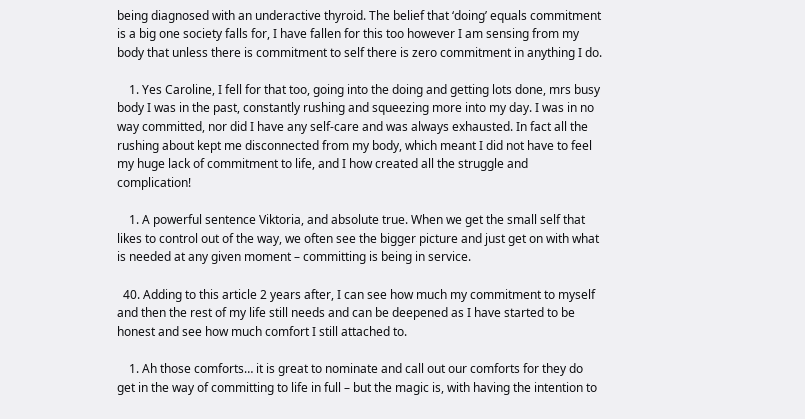being diagnosed with an underactive thyroid. The belief that ‘doing’ equals commitment is a big one society falls for, I have fallen for this too however I am sensing from my body that unless there is commitment to self there is zero commitment in anything I do.

    1. Yes Caroline, I fell for that too, going into the doing and getting lots done, mrs busy body I was in the past, constantly rushing and squeezing more into my day. I was in no way committed, nor did I have any self-care and was always exhausted. In fact all the rushing about kept me disconnected from my body, which meant I did not have to feel my huge lack of commitment to life, and I how created all the struggle and complication!

    1. A powerful sentence Viktoria, and absolute true. When we get the small self that likes to control out of the way, we often see the bigger picture and just get on with what is needed at any given moment – committing is being in service.

  40. Adding to this article 2 years after, I can see how much my commitment to myself and then the rest of my life still needs and can be deepened as I have started to be honest and see how much comfort I still attached to.

    1. Ah those comforts… it is great to nominate and call out our comforts for they do get in the way of committing to life in full – but the magic is, with having the intention to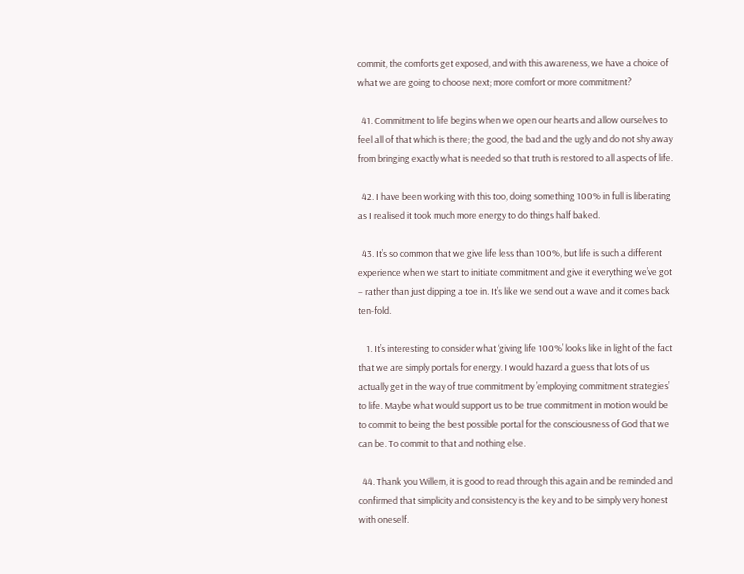commit, the comforts get exposed, and with this awareness, we have a choice of what we are going to choose next; more comfort or more commitment?

  41. Commitment to life begins when we open our hearts and allow ourselves to feel all of that which is there; the good, the bad and the ugly and do not shy away from bringing exactly what is needed so that truth is restored to all aspects of life.

  42. I have been working with this too, doing something 100% in full is liberating as I realised it took much more energy to do things half baked.

  43. It’s so common that we give life less than 100%, but life is such a different experience when we start to initiate commitment and give it everything we’ve got – rather than just dipping a toe in. It’s like we send out a wave and it comes back ten-fold.

    1. It’s interesting to consider what ‘giving life 100%’ looks like in light of the fact that we are simply portals for energy. I would hazard a guess that lots of us actually get in the way of true commitment by ’employing commitment strategies’ to life. Maybe what would support us to be true commitment in motion would be to commit to being the best possible portal for the consciousness of God that we can be. To commit to that and nothing else.

  44. Thank you Willem, it is good to read through this again and be reminded and confirmed that simplicity and consistency is the key and to be simply very honest with oneself.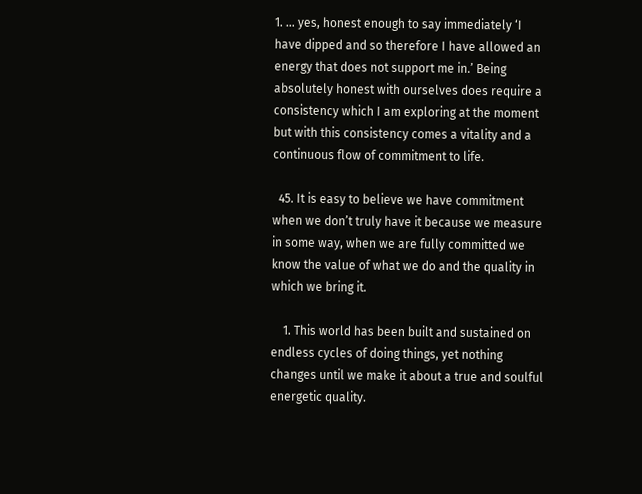1. … yes, honest enough to say immediately ‘I have dipped and so therefore I have allowed an energy that does not support me in.’ Being absolutely honest with ourselves does require a consistency which I am exploring at the moment but with this consistency comes a vitality and a continuous flow of commitment to life.

  45. It is easy to believe we have commitment when we don’t truly have it because we measure in some way, when we are fully committed we know the value of what we do and the quality in which we bring it.

    1. This world has been built and sustained on endless cycles of doing things, yet nothing changes until we make it about a true and soulful energetic quality.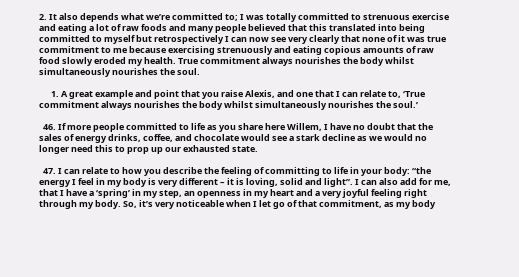2. It also depends what we’re committed to; I was totally committed to strenuous exercise and eating a lot of raw foods and many people believed that this translated into being committed to myself but retrospectively I can now see very clearly that none of it was true commitment to me because exercising strenuously and eating copious amounts of raw food slowly eroded my health. True commitment always nourishes the body whilst simultaneously nourishes the soul.

      1. A great example and point that you raise Alexis, and one that I can relate to, ‘True commitment always nourishes the body whilst simultaneously nourishes the soul.’

  46. If more people committed to life as you share here Willem, I have no doubt that the sales of energy drinks, coffee, and chocolate would see a stark decline as we would no longer need this to prop up our exhausted state.

  47. I can relate to how you describe the feeling of committing to life in your body: “the energy I feel in my body is very different – it is loving, solid and light”. I can also add for me, that I have a ‘spring’ in my step, an openness in my heart and a very joyful feeling right through my body. So, it’s very noticeable when I let go of that commitment, as my body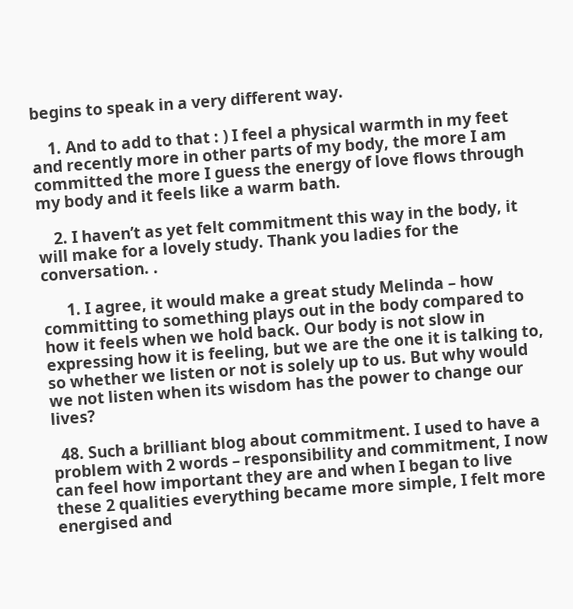begins to speak in a very different way.

    1. And to add to that : ) I feel a physical warmth in my feet and recently more in other parts of my body, the more I am committed the more I guess the energy of love flows through my body and it feels like a warm bath.

    2. I haven’t as yet felt commitment this way in the body, it will make for a lovely study. Thank you ladies for the conversation. .

      1. I agree, it would make a great study Melinda – how committing to something plays out in the body compared to how it feels when we hold back. Our body is not slow in expressing how it is feeling, but we are the one it is talking to, so whether we listen or not is solely up to us. But why would we not listen when its wisdom has the power to change our lives?

  48. Such a brilliant blog about commitment. I used to have a problem with 2 words – responsibility and commitment, I now can feel how important they are and when I began to live these 2 qualities everything became more simple, I felt more energised and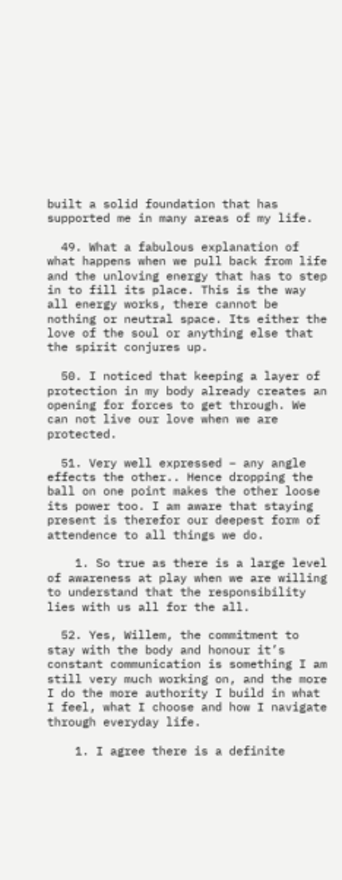built a solid foundation that has supported me in many areas of my life.

  49. What a fabulous explanation of what happens when we pull back from life and the unloving energy that has to step in to fill its place. This is the way all energy works, there cannot be nothing or neutral space. Its either the love of the soul or anything else that the spirit conjures up.

  50. I noticed that keeping a layer of protection in my body already creates an opening for forces to get through. We can not live our love when we are protected.

  51. Very well expressed – any angle effects the other.. Hence dropping the ball on one point makes the other loose its power too. I am aware that staying present is therefor our deepest form of attendence to all things we do.

    1. So true as there is a large level of awareness at play when we are willing to understand that the responsibility lies with us all for the all.

  52. Yes, Willem, the commitment to stay with the body and honour it’s constant communication is something I am still very much working on, and the more I do the more authority I build in what I feel, what I choose and how I navigate through everyday life.

    1. I agree there is a definite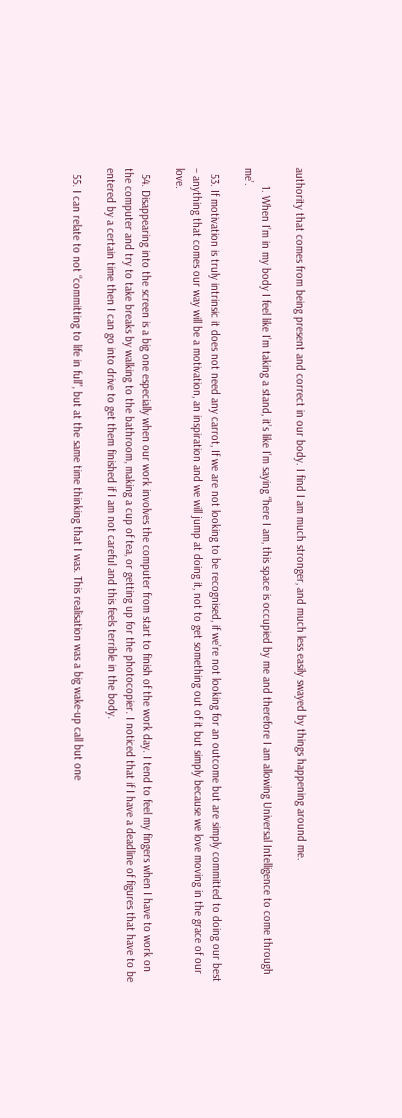authority that comes from being present and correct in our body. I find I am much stronger, and much less easily swayed by things happening around me.

      1. When I’m in my body I feel like I’m taking a stand, it’s like I’m saying “here I am, this space is occupied by me and therefore I am allowing Universal Intelligence to come through me’.

  53. If motivation is truly intrinsic it does not need any carrot, If we are not looking to be recognised, if we’re not looking for an outcome but are simply committed to doing our best – anything that comes our way will be a motivation, an inspiration and we will jump at doing it, not to get something out of it but simply because we love moving in the grace of our love.

  54. Disappearing into the screen is a big one especially when our work involves the computer from start to finish of the work day. I tend to feel my fingers when I have to work on the computer and try to take breaks by walking to the bathroom, making a cup of tea, or getting up for the photocopier. I noticed that if I have a deadline of figures that have to be entered by a certain time then I can go into drive to get them finished if I am not careful and this feels terrible in the body.

  55. I can relate to not “committing to life in full”, but at the same time thinking that I was. This realisation was a big wake-up call but one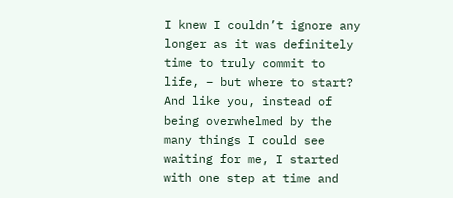I knew I couldn’t ignore any longer as it was definitely time to truly commit to life, – but where to start? And like you, instead of being overwhelmed by the many things I could see waiting for me, I started with one step at time and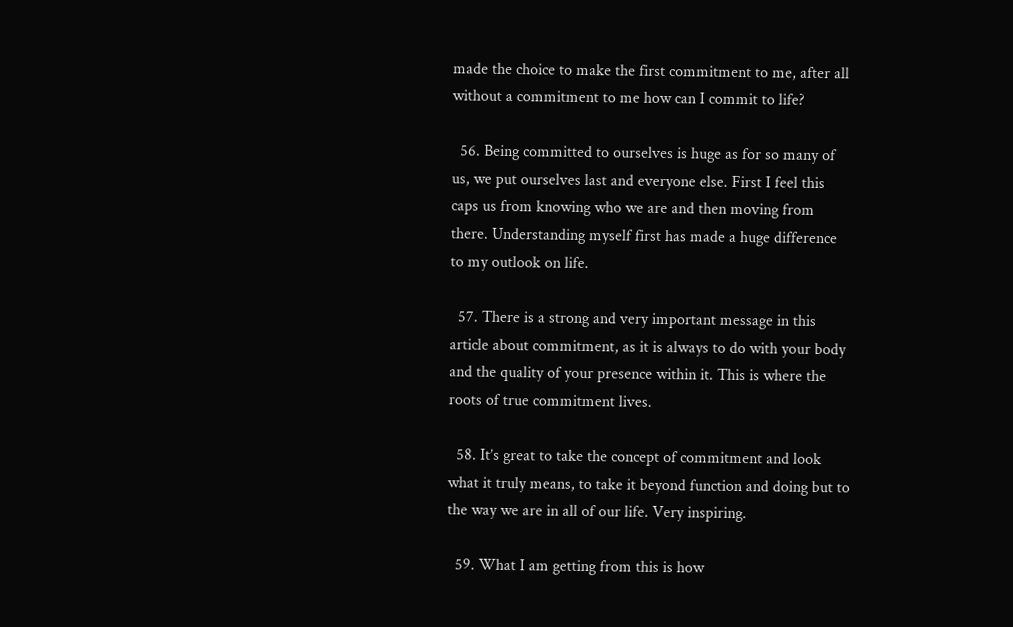made the choice to make the first commitment to me, after all without a commitment to me how can I commit to life?

  56. Being committed to ourselves is huge as for so many of us, we put ourselves last and everyone else. First I feel this caps us from knowing who we are and then moving from there. Understanding myself first has made a huge difference to my outlook on life.

  57. There is a strong and very important message in this article about commitment, as it is always to do with your body and the quality of your presence within it. This is where the roots of true commitment lives.

  58. It’s great to take the concept of commitment and look what it truly means, to take it beyond function and doing but to the way we are in all of our life. Very inspiring.

  59. What I am getting from this is how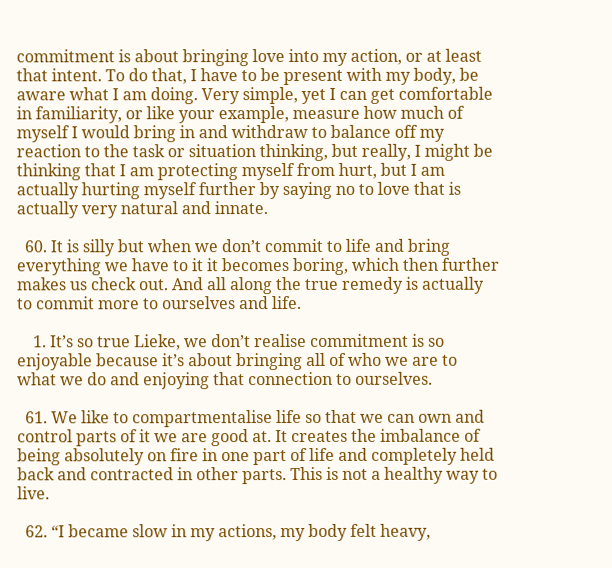commitment is about bringing love into my action, or at least that intent. To do that, I have to be present with my body, be aware what I am doing. Very simple, yet I can get comfortable in familiarity, or like your example, measure how much of myself I would bring in and withdraw to balance off my reaction to the task or situation thinking, but really, I might be thinking that I am protecting myself from hurt, but I am actually hurting myself further by saying no to love that is actually very natural and innate.

  60. It is silly but when we don’t commit to life and bring everything we have to it it becomes boring, which then further makes us check out. And all along the true remedy is actually to commit more to ourselves and life.

    1. It’s so true Lieke, we don’t realise commitment is so enjoyable because it’s about bringing all of who we are to what we do and enjoying that connection to ourselves.

  61. We like to compartmentalise life so that we can own and control parts of it we are good at. It creates the imbalance of being absolutely on fire in one part of life and completely held back and contracted in other parts. This is not a healthy way to live.

  62. “I became slow in my actions, my body felt heavy,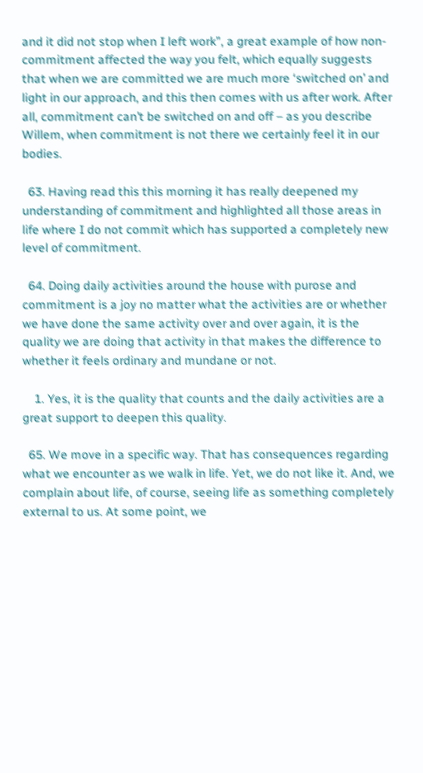and it did not stop when I left work”, a great example of how non-commitment affected the way you felt, which equally suggests that when we are committed we are much more ‘switched on’ and light in our approach, and this then comes with us after work. After all, commitment can’t be switched on and off – as you describe Willem, when commitment is not there we certainly feel it in our bodies.

  63. Having read this this morning it has really deepened my understanding of commitment and highlighted all those areas in life where I do not commit which has supported a completely new level of commitment.

  64. Doing daily activities around the house with purose and commitment is a joy no matter what the activities are or whether we have done the same activity over and over again, it is the quality we are doing that activity in that makes the difference to whether it feels ordinary and mundane or not.

    1. Yes, it is the quality that counts and the daily activities are a great support to deepen this quality.

  65. We move in a specific way. That has consequences regarding what we encounter as we walk in life. Yet, we do not like it. And, we complain about life, of course, seeing life as something completely external to us. At some point, we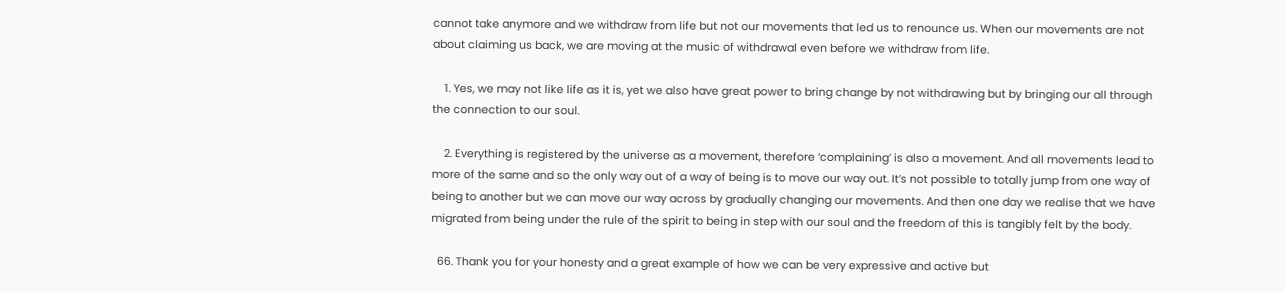cannot take anymore and we withdraw from life but not our movements that led us to renounce us. When our movements are not about claiming us back, we are moving at the music of withdrawal even before we withdraw from life.

    1. Yes, we may not like life as it is, yet we also have great power to bring change by not withdrawing but by bringing our all through the connection to our soul.

    2. Everything is registered by the universe as a movement, therefore ‘complaining’ is also a movement. And all movements lead to more of the same and so the only way out of a way of being is to move our way out. It’s not possible to totally jump from one way of being to another but we can move our way across by gradually changing our movements. And then one day we realise that we have migrated from being under the rule of the spirit to being in step with our soul and the freedom of this is tangibly felt by the body.

  66. Thank you for your honesty and a great example of how we can be very expressive and active but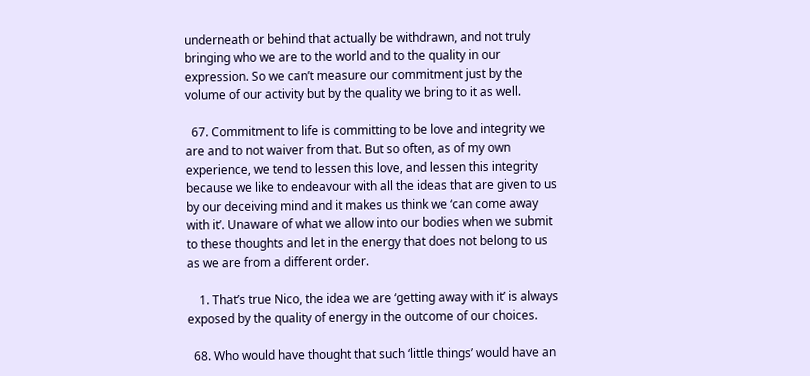underneath or behind that actually be withdrawn, and not truly bringing who we are to the world and to the quality in our expression. So we can’t measure our commitment just by the volume of our activity but by the quality we bring to it as well.

  67. Commitment to life is committing to be love and integrity we are and to not waiver from that. But so often, as of my own experience, we tend to lessen this love, and lessen this integrity because we like to endeavour with all the ideas that are given to us by our deceiving mind and it makes us think we ‘can come away with it’. Unaware of what we allow into our bodies when we submit to these thoughts and let in the energy that does not belong to us as we are from a different order.

    1. That’s true Nico, the idea we are ‘getting away with it’ is always exposed by the quality of energy in the outcome of our choices.

  68. Who would have thought that such ‘little things’ would have an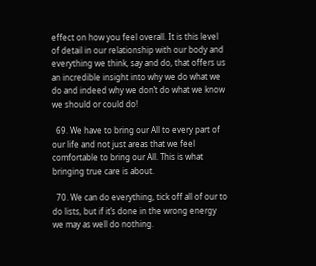effect on how you feel overall. It is this level of detail in our relationship with our body and everything we think, say and do, that offers us an incredible insight into why we do what we do and indeed why we don’t do what we know we should or could do!

  69. We have to bring our All to every part of our life and not just areas that we feel comfortable to bring our All. This is what bringing true care is about.

  70. We can do everything, tick off all of our to do lists, but if it’s done in the wrong energy we may as well do nothing.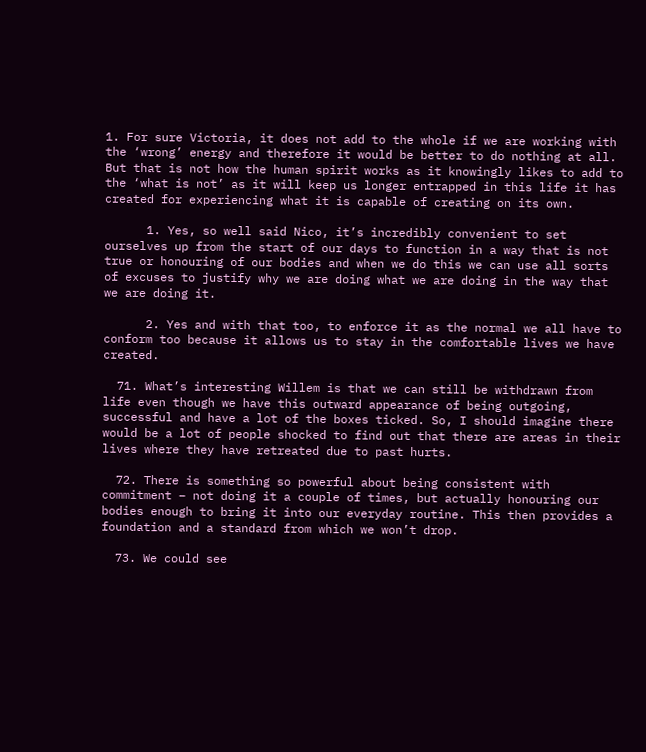1. For sure Victoria, it does not add to the whole if we are working with the ‘wrong’ energy and therefore it would be better to do nothing at all. But that is not how the human spirit works as it knowingly likes to add to the ‘what is not’ as it will keep us longer entrapped in this life it has created for experiencing what it is capable of creating on its own.

      1. Yes, so well said Nico, it’s incredibly convenient to set ourselves up from the start of our days to function in a way that is not true or honouring of our bodies and when we do this we can use all sorts of excuses to justify why we are doing what we are doing in the way that we are doing it.

      2. Yes and with that too, to enforce it as the normal we all have to conform too because it allows us to stay in the comfortable lives we have created.

  71. What’s interesting Willem is that we can still be withdrawn from life even though we have this outward appearance of being outgoing, successful and have a lot of the boxes ticked. So, I should imagine there would be a lot of people shocked to find out that there are areas in their lives where they have retreated due to past hurts.

  72. There is something so powerful about being consistent with commitment – not doing it a couple of times, but actually honouring our bodies enough to bring it into our everyday routine. This then provides a foundation and a standard from which we won’t drop.

  73. We could see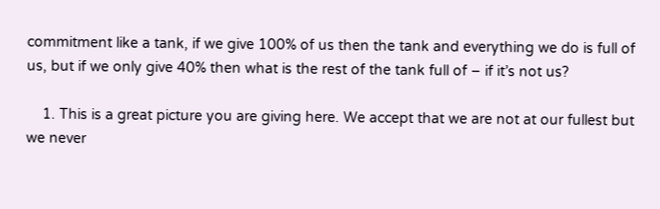commitment like a tank, if we give 100% of us then the tank and everything we do is full of us, but if we only give 40% then what is the rest of the tank full of – if it’s not us?

    1. This is a great picture you are giving here. We accept that we are not at our fullest but we never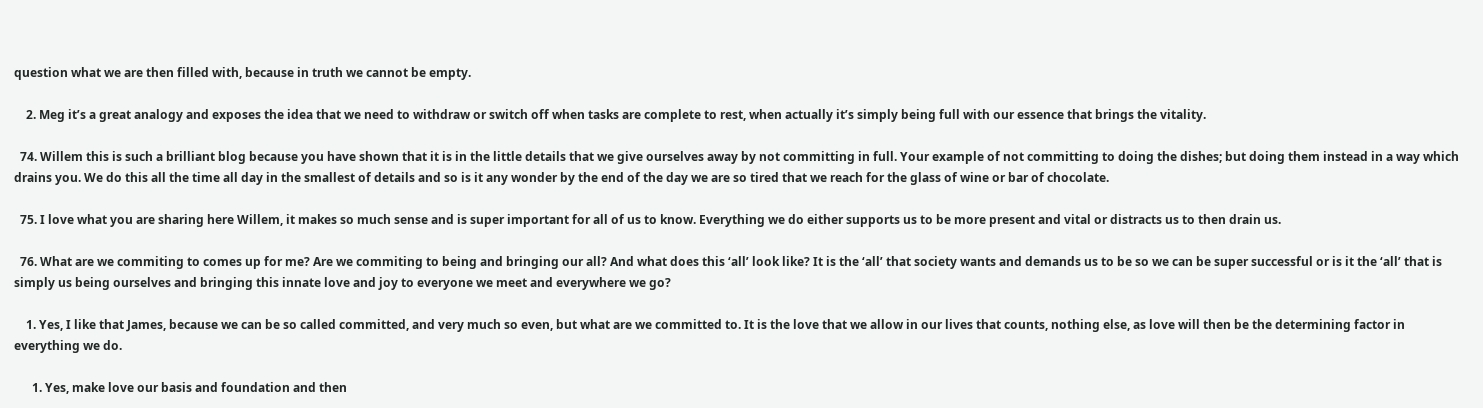question what we are then filled with, because in truth we cannot be empty.

    2. Meg it’s a great analogy and exposes the idea that we need to withdraw or switch off when tasks are complete to rest, when actually it’s simply being full with our essence that brings the vitality.

  74. Willem this is such a brilliant blog because you have shown that it is in the little details that we give ourselves away by not committing in full. Your example of not committing to doing the dishes; but doing them instead in a way which drains you. We do this all the time all day in the smallest of details and so is it any wonder by the end of the day we are so tired that we reach for the glass of wine or bar of chocolate.

  75. I love what you are sharing here Willem, it makes so much sense and is super important for all of us to know. Everything we do either supports us to be more present and vital or distracts us to then drain us.

  76. What are we commiting to comes up for me? Are we commiting to being and bringing our all? And what does this ‘all’ look like? It is the ‘all’ that society wants and demands us to be so we can be super successful or is it the ‘all’ that is simply us being ourselves and bringing this innate love and joy to everyone we meet and everywhere we go?

    1. Yes, I like that James, because we can be so called committed, and very much so even, but what are we committed to. It is the love that we allow in our lives that counts, nothing else, as love will then be the determining factor in everything we do.

      1. Yes, make love our basis and foundation and then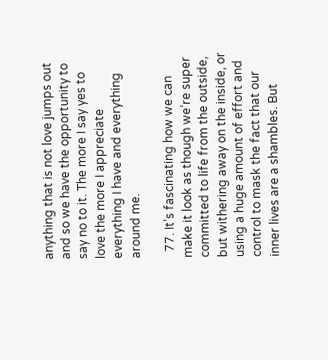anything that is not love jumps out and so we have the opportunity to say no to it. The more I say yes to love the more I appreciate everything I have and everything around me.

  77. It’s fascinating how we can make it look as though we’re super committed to life from the outside, but withering away on the inside, or using a huge amount of effort and control to mask the fact that our inner lives are a shambles. But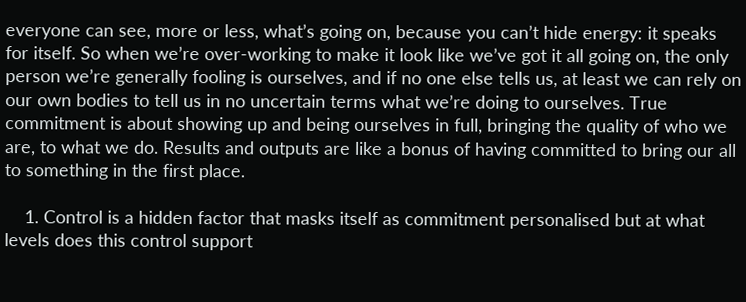everyone can see, more or less, what’s going on, because you can’t hide energy: it speaks for itself. So when we’re over-working to make it look like we’ve got it all going on, the only person we’re generally fooling is ourselves, and if no one else tells us, at least we can rely on our own bodies to tell us in no uncertain terms what we’re doing to ourselves. True commitment is about showing up and being ourselves in full, bringing the quality of who we are, to what we do. Results and outputs are like a bonus of having committed to bring our all to something in the first place.

    1. Control is a hidden factor that masks itself as commitment personalised but at what levels does this control support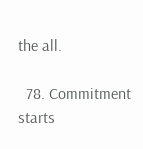the all.

  78. Commitment starts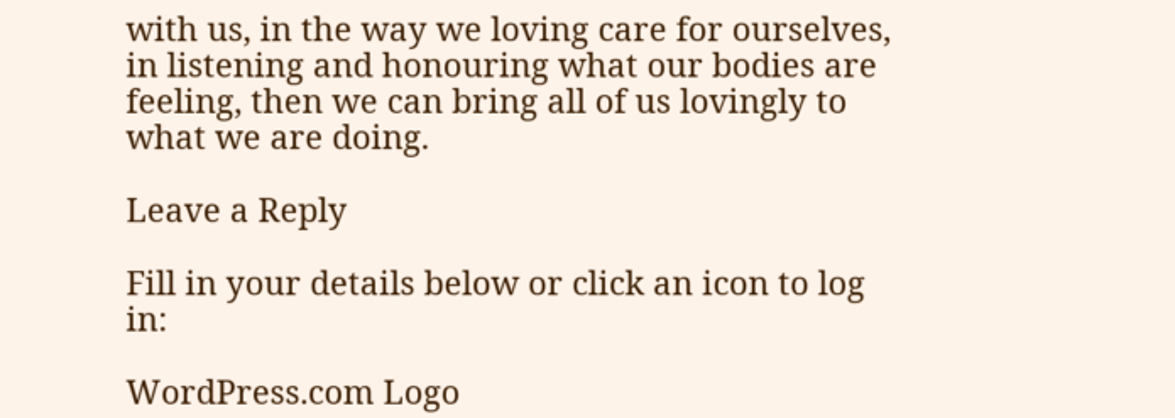with us, in the way we loving care for ourselves, in listening and honouring what our bodies are feeling, then we can bring all of us lovingly to what we are doing.

Leave a Reply

Fill in your details below or click an icon to log in:

WordPress.com Logo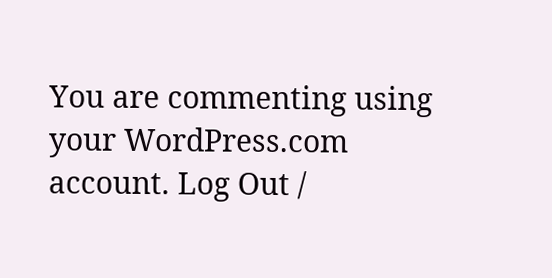You are commenting using your WordPress.com account. Log Out /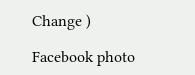Change )

Facebook photo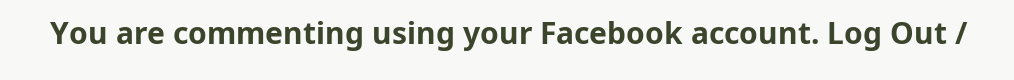You are commenting using your Facebook account. Log Out /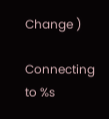Change )

Connecting to %s